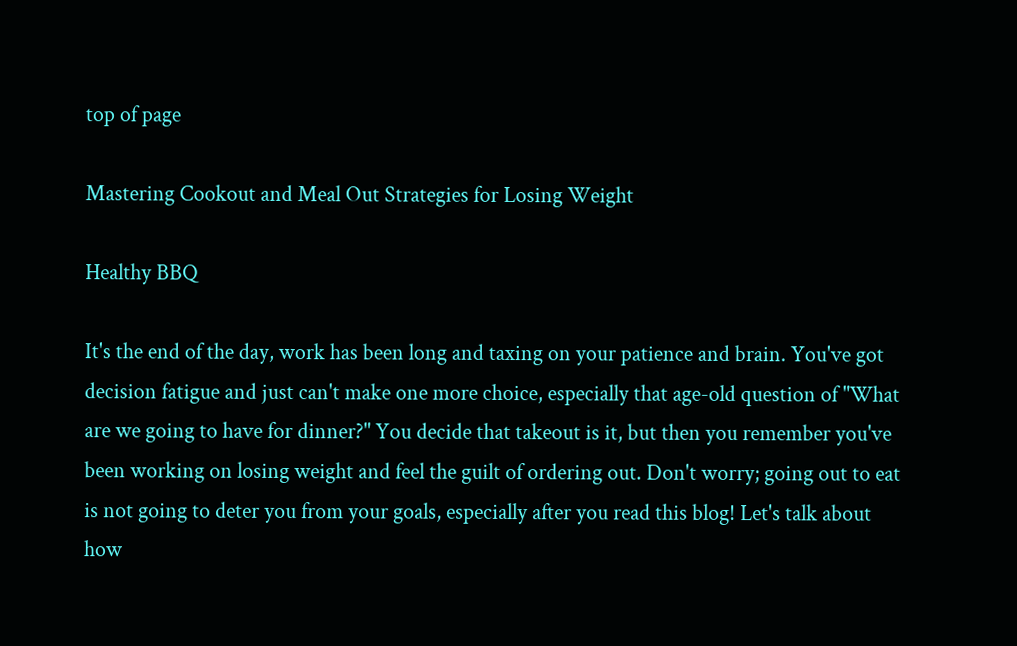top of page

Mastering Cookout and Meal Out Strategies for Losing Weight

Healthy BBQ

It's the end of the day, work has been long and taxing on your patience and brain. You've got decision fatigue and just can't make one more choice, especially that age-old question of "What are we going to have for dinner?" You decide that takeout is it, but then you remember you've been working on losing weight and feel the guilt of ordering out. Don't worry; going out to eat is not going to deter you from your goals, especially after you read this blog! Let's talk about how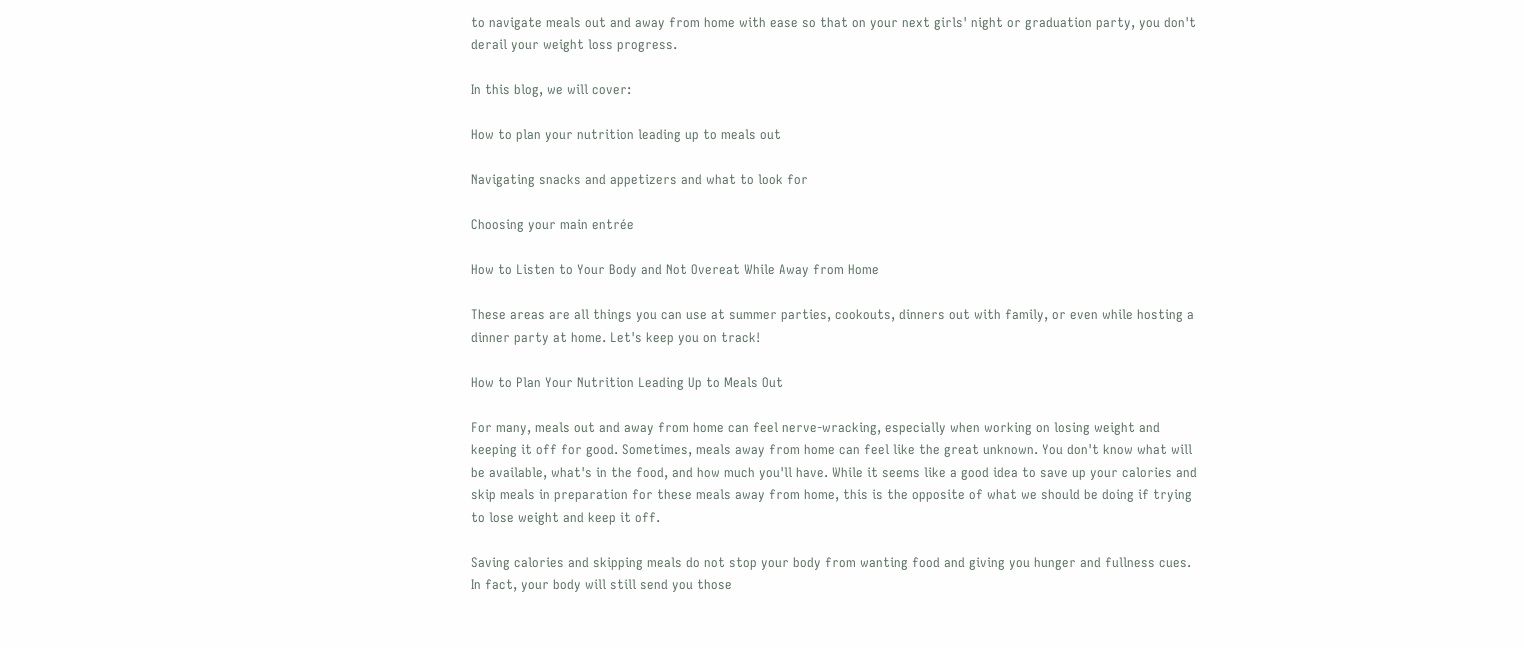to navigate meals out and away from home with ease so that on your next girls' night or graduation party, you don't derail your weight loss progress.

In this blog, we will cover:

How to plan your nutrition leading up to meals out

Navigating snacks and appetizers and what to look for

Choosing your main entrée

How to Listen to Your Body and Not Overeat While Away from Home

These areas are all things you can use at summer parties, cookouts, dinners out with family, or even while hosting a dinner party at home. Let's keep you on track!

How to Plan Your Nutrition Leading Up to Meals Out

For many, meals out and away from home can feel nerve-wracking, especially when working on losing weight and keeping it off for good. Sometimes, meals away from home can feel like the great unknown. You don't know what will be available, what's in the food, and how much you'll have. While it seems like a good idea to save up your calories and skip meals in preparation for these meals away from home, this is the opposite of what we should be doing if trying to lose weight and keep it off.

Saving calories and skipping meals do not stop your body from wanting food and giving you hunger and fullness cues. In fact, your body will still send you those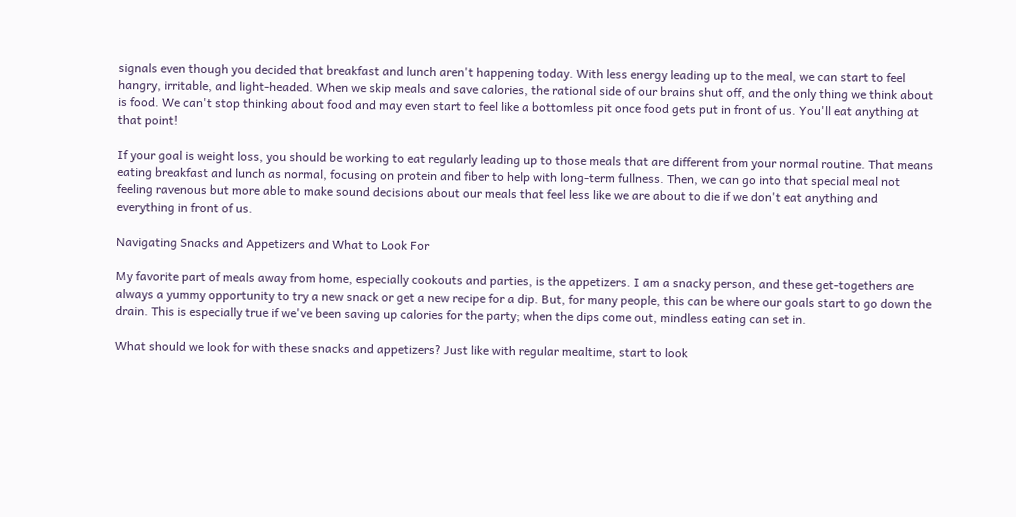signals even though you decided that breakfast and lunch aren't happening today. With less energy leading up to the meal, we can start to feel hangry, irritable, and light-headed. When we skip meals and save calories, the rational side of our brains shut off, and the only thing we think about is food. We can't stop thinking about food and may even start to feel like a bottomless pit once food gets put in front of us. You'll eat anything at that point!

If your goal is weight loss, you should be working to eat regularly leading up to those meals that are different from your normal routine. That means eating breakfast and lunch as normal, focusing on protein and fiber to help with long-term fullness. Then, we can go into that special meal not feeling ravenous but more able to make sound decisions about our meals that feel less like we are about to die if we don't eat anything and everything in front of us.

Navigating Snacks and Appetizers and What to Look For

My favorite part of meals away from home, especially cookouts and parties, is the appetizers. I am a snacky person, and these get-togethers are always a yummy opportunity to try a new snack or get a new recipe for a dip. But, for many people, this can be where our goals start to go down the drain. This is especially true if we've been saving up calories for the party; when the dips come out, mindless eating can set in.

What should we look for with these snacks and appetizers? Just like with regular mealtime, start to look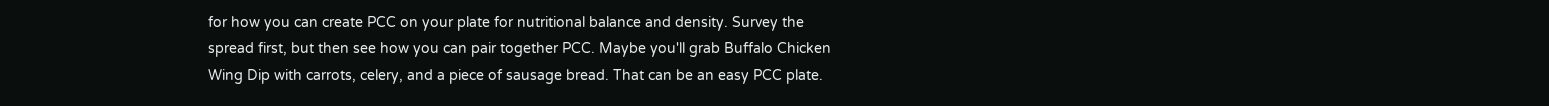for how you can create PCC on your plate for nutritional balance and density. Survey the spread first, but then see how you can pair together PCC. Maybe you'll grab Buffalo Chicken Wing Dip with carrots, celery, and a piece of sausage bread. That can be an easy PCC plate.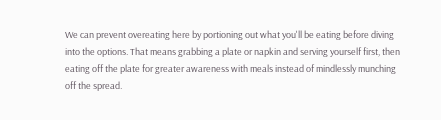We can prevent overeating here by portioning out what you'll be eating before diving into the options. That means grabbing a plate or napkin and serving yourself first, then eating off the plate for greater awareness with meals instead of mindlessly munching off the spread.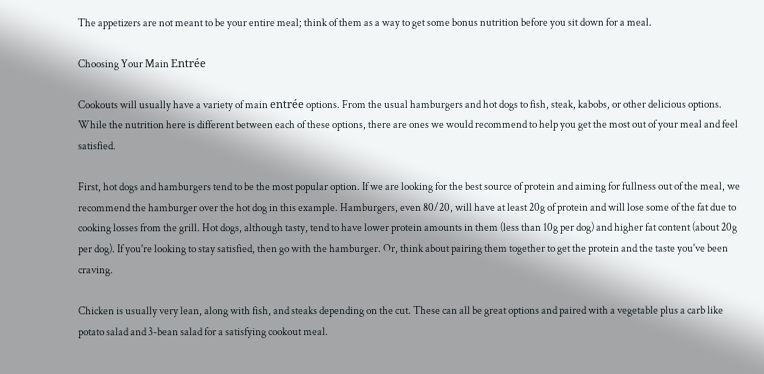The appetizers are not meant to be your entire meal; think of them as a way to get some bonus nutrition before you sit down for a meal.

Choosing Your Main Entrée

Cookouts will usually have a variety of main entrée options. From the usual hamburgers and hot dogs to fish, steak, kabobs, or other delicious options. While the nutrition here is different between each of these options, there are ones we would recommend to help you get the most out of your meal and feel satisfied.

First, hot dogs and hamburgers tend to be the most popular option. If we are looking for the best source of protein and aiming for fullness out of the meal, we recommend the hamburger over the hot dog in this example. Hamburgers, even 80/20, will have at least 20g of protein and will lose some of the fat due to cooking losses from the grill. Hot dogs, although tasty, tend to have lower protein amounts in them (less than 10g per dog) and higher fat content (about 20g per dog). If you're looking to stay satisfied, then go with the hamburger. Or, think about pairing them together to get the protein and the taste you've been craving.

Chicken is usually very lean, along with fish, and steaks depending on the cut. These can all be great options and paired with a vegetable plus a carb like potato salad and 3-bean salad for a satisfying cookout meal.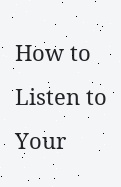How to Listen to Your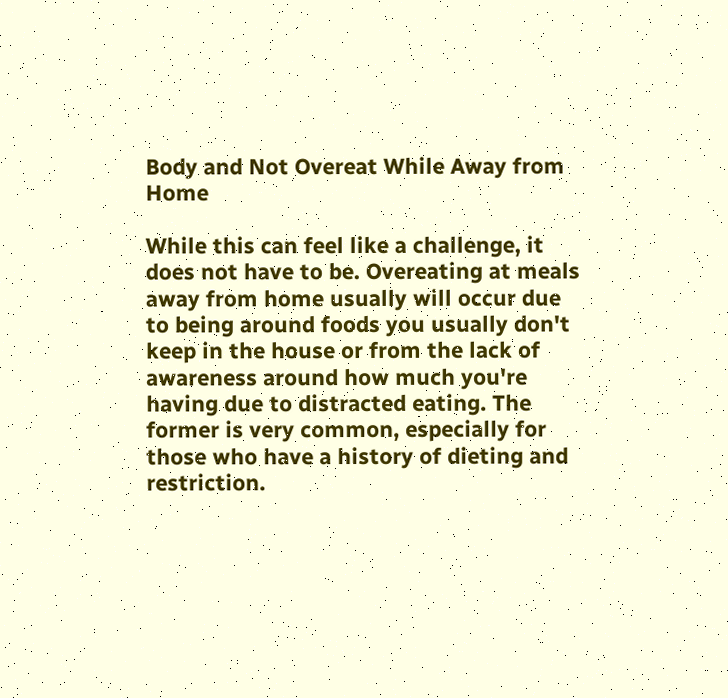Body and Not Overeat While Away from Home

While this can feel like a challenge, it does not have to be. Overeating at meals away from home usually will occur due to being around foods you usually don't keep in the house or from the lack of awareness around how much you're having due to distracted eating. The former is very common, especially for those who have a history of dieting and restriction.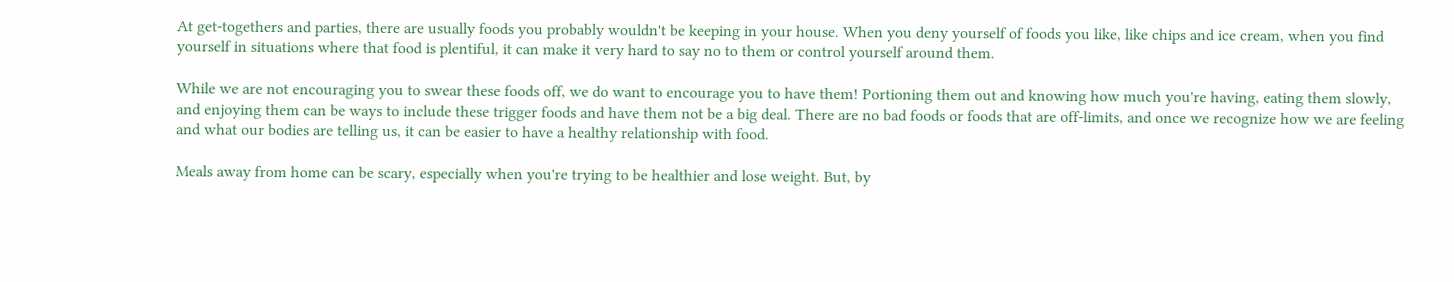At get-togethers and parties, there are usually foods you probably wouldn't be keeping in your house. When you deny yourself of foods you like, like chips and ice cream, when you find yourself in situations where that food is plentiful, it can make it very hard to say no to them or control yourself around them.

While we are not encouraging you to swear these foods off, we do want to encourage you to have them! Portioning them out and knowing how much you're having, eating them slowly, and enjoying them can be ways to include these trigger foods and have them not be a big deal. There are no bad foods or foods that are off-limits, and once we recognize how we are feeling and what our bodies are telling us, it can be easier to have a healthy relationship with food.

Meals away from home can be scary, especially when you're trying to be healthier and lose weight. But, by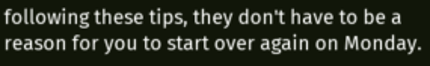following these tips, they don't have to be a reason for you to start over again on Monday.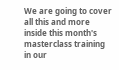We are going to cover all this and more inside this month's masterclass training in our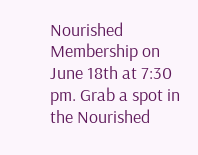Nourished Membership on June 18th at 7:30 pm. Grab a spot in the Nourished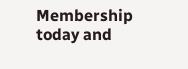Membership today and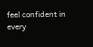feel confident in every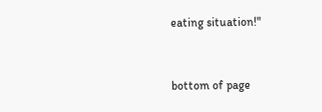eating situation!"


bottom of page